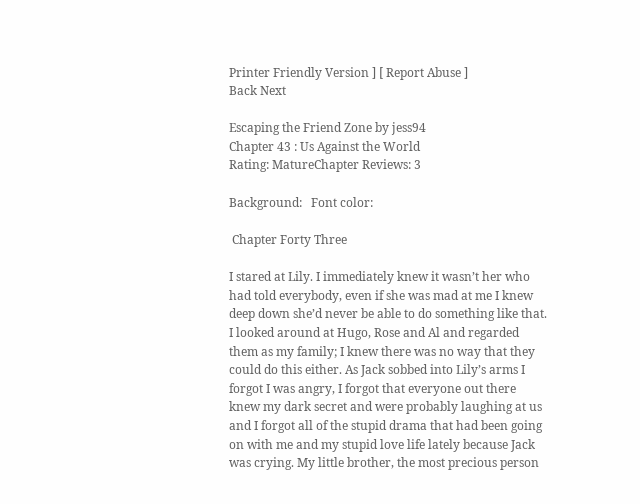Printer Friendly Version ] [ Report Abuse ]
Back Next

Escaping the Friend Zone by jess94
Chapter 43 : Us Against the World
Rating: MatureChapter Reviews: 3

Background:   Font color:

 Chapter Forty Three

I stared at Lily. I immediately knew it wasn’t her who had told everybody, even if she was mad at me I knew deep down she’d never be able to do something like that. I looked around at Hugo, Rose and Al and regarded them as my family; I knew there was no way that they could do this either. As Jack sobbed into Lily’s arms I forgot I was angry, I forgot that everyone out there knew my dark secret and were probably laughing at us and I forgot all of the stupid drama that had been going on with me and my stupid love life lately because Jack was crying. My little brother, the most precious person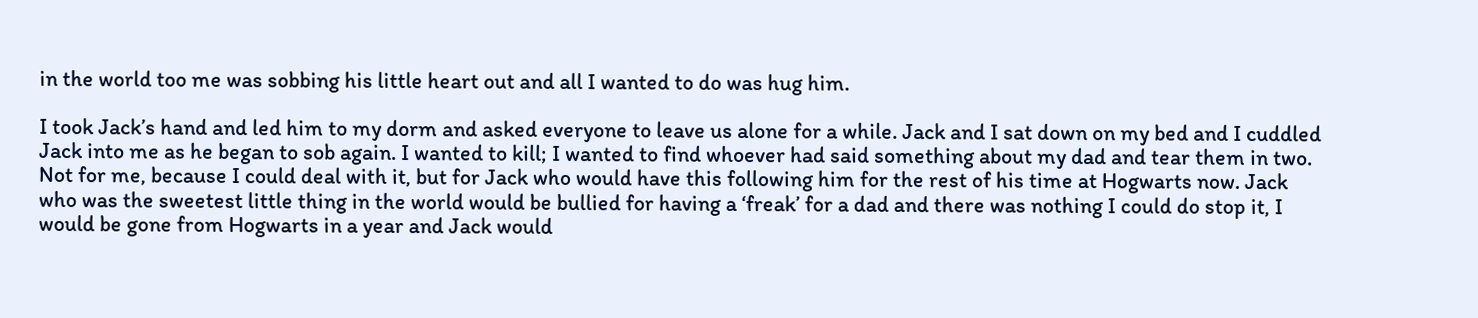in the world too me was sobbing his little heart out and all I wanted to do was hug him.

I took Jack’s hand and led him to my dorm and asked everyone to leave us alone for a while. Jack and I sat down on my bed and I cuddled Jack into me as he began to sob again. I wanted to kill; I wanted to find whoever had said something about my dad and tear them in two. Not for me, because I could deal with it, but for Jack who would have this following him for the rest of his time at Hogwarts now. Jack who was the sweetest little thing in the world would be bullied for having a ‘freak’ for a dad and there was nothing I could do stop it, I would be gone from Hogwarts in a year and Jack would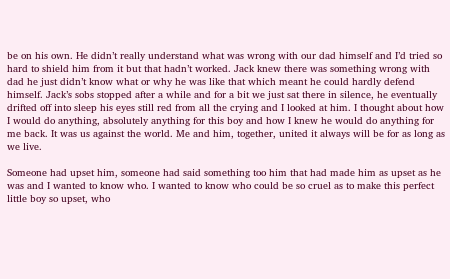be on his own. He didn’t really understand what was wrong with our dad himself and I’d tried so hard to shield him from it but that hadn’t worked. Jack knew there was something wrong with dad he just didn’t know what or why he was like that which meant he could hardly defend himself. Jack’s sobs stopped after a while and for a bit we just sat there in silence, he eventually drifted off into sleep his eyes still red from all the crying and I looked at him. I thought about how I would do anything, absolutely anything for this boy and how I knew he would do anything for me back. It was us against the world. Me and him, together, united it always will be for as long as we live.

Someone had upset him, someone had said something too him that had made him as upset as he was and I wanted to know who. I wanted to know who could be so cruel as to make this perfect little boy so upset, who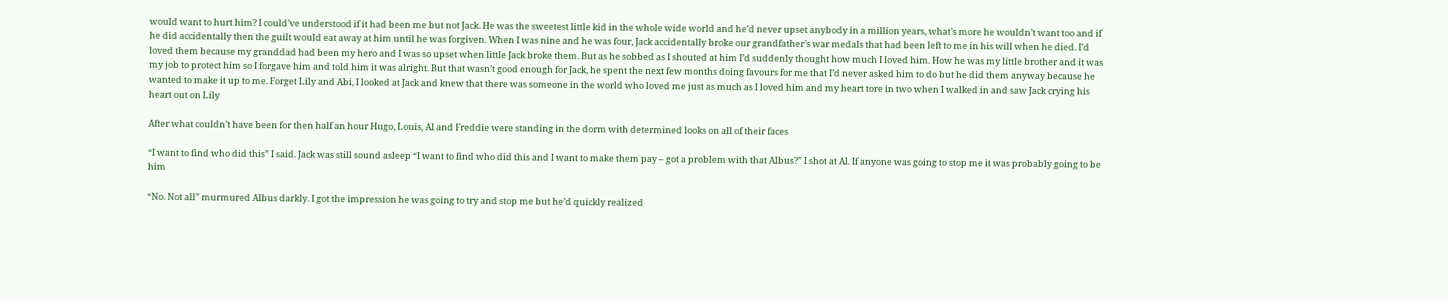would want to hurt him? I could’ve understood if it had been me but not Jack. He was the sweetest little kid in the whole wide world and he’d never upset anybody in a million years, what’s more he wouldn’t want too and if he did accidentally then the guilt would eat away at him until he was forgiven. When I was nine and he was four, Jack accidentally broke our grandfather’s war medals that had been left to me in his will when he died. I’d loved them because my granddad had been my hero and I was so upset when little Jack broke them. But as he sobbed as I shouted at him I’d suddenly thought how much I loved him. How he was my little brother and it was my job to protect him so I forgave him and told him it was alright. But that wasn’t good enough for Jack, he spent the next few months doing favours for me that I’d never asked him to do but he did them anyway because he wanted to make it up to me. Forget Lily and Abi, I looked at Jack and knew that there was someone in the world who loved me just as much as I loved him and my heart tore in two when I walked in and saw Jack crying his heart out on Lily

After what couldn’t have been for then half an hour Hugo, Louis, Al and Freddie were standing in the dorm with determined looks on all of their faces

“I want to find who did this” I said. Jack was still sound asleep “I want to find who did this and I want to make them pay – got a problem with that Albus?” I shot at Al. If anyone was going to stop me it was probably going to be him

“No. Not all” murmured Albus darkly. I got the impression he was going to try and stop me but he’d quickly realized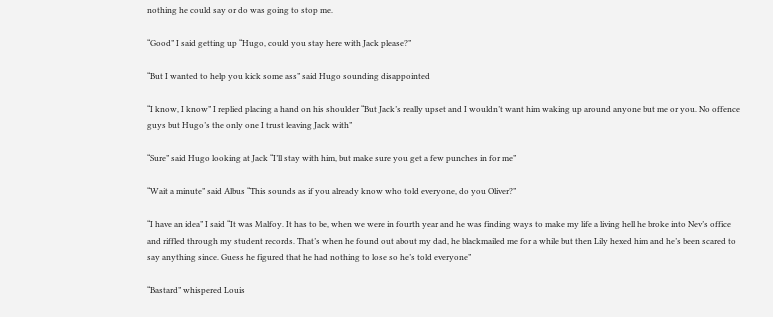nothing he could say or do was going to stop me.

“Good” I said getting up “Hugo, could you stay here with Jack please?”

“But I wanted to help you kick some ass” said Hugo sounding disappointed

“I know, I know” I replied placing a hand on his shoulder “But Jack’s really upset and I wouldn’t want him waking up around anyone but me or you. No offence guys but Hugo’s the only one I trust leaving Jack with”

“Sure” said Hugo looking at Jack “I’ll stay with him, but make sure you get a few punches in for me”

“Wait a minute” said Albus “This sounds as if you already know who told everyone, do you Oliver?”

“I have an idea” I said “It was Malfoy. It has to be, when we were in fourth year and he was finding ways to make my life a living hell he broke into Nev’s office and riffled through my student records. That’s when he found out about my dad, he blackmailed me for a while but then Lily hexed him and he’s been scared to say anything since. Guess he figured that he had nothing to lose so he’s told everyone”

“Bastard” whispered Louis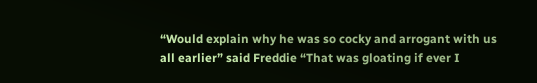“Would explain why he was so cocky and arrogant with us all earlier” said Freddie “That was gloating if ever I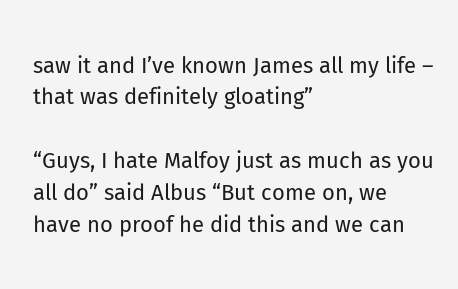saw it and I’ve known James all my life – that was definitely gloating”

“Guys, I hate Malfoy just as much as you all do” said Albus “But come on, we have no proof he did this and we can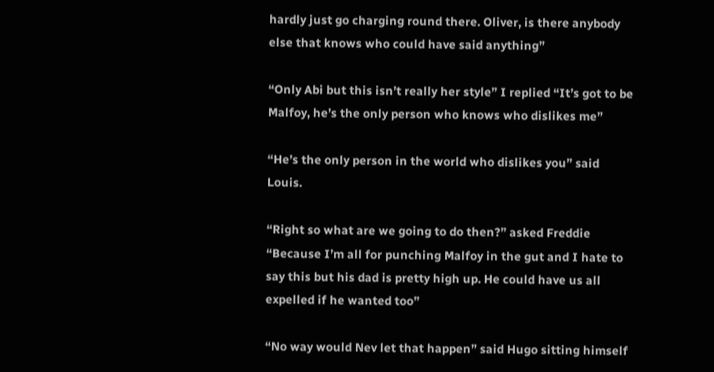hardly just go charging round there. Oliver, is there anybody else that knows who could have said anything”

“Only Abi but this isn’t really her style” I replied “It’s got to be Malfoy, he’s the only person who knows who dislikes me”

“He’s the only person in the world who dislikes you” said Louis.

“Right so what are we going to do then?” asked Freddie “Because I’m all for punching Malfoy in the gut and I hate to say this but his dad is pretty high up. He could have us all expelled if he wanted too”

“No way would Nev let that happen” said Hugo sitting himself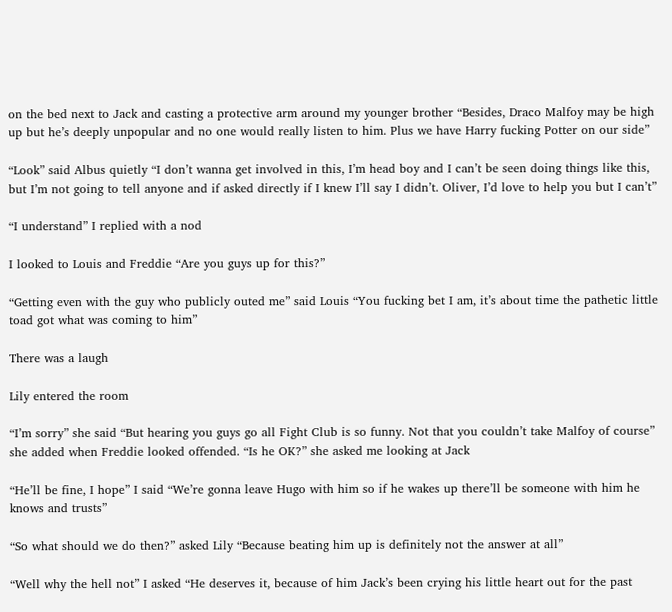on the bed next to Jack and casting a protective arm around my younger brother “Besides, Draco Malfoy may be high up but he’s deeply unpopular and no one would really listen to him. Plus we have Harry fucking Potter on our side”

“Look” said Albus quietly “I don’t wanna get involved in this, I’m head boy and I can’t be seen doing things like this, but I’m not going to tell anyone and if asked directly if I knew I’ll say I didn’t. Oliver, I’d love to help you but I can’t”

“I understand” I replied with a nod

I looked to Louis and Freddie “Are you guys up for this?”

“Getting even with the guy who publicly outed me” said Louis “You fucking bet I am, it’s about time the pathetic little toad got what was coming to him”

There was a laugh

Lily entered the room

“I’m sorry” she said “But hearing you guys go all Fight Club is so funny. Not that you couldn’t take Malfoy of course” she added when Freddie looked offended. “Is he OK?” she asked me looking at Jack

“He’ll be fine, I hope” I said “We’re gonna leave Hugo with him so if he wakes up there’ll be someone with him he knows and trusts”

“So what should we do then?” asked Lily “Because beating him up is definitely not the answer at all”

“Well why the hell not” I asked “He deserves it, because of him Jack’s been crying his little heart out for the past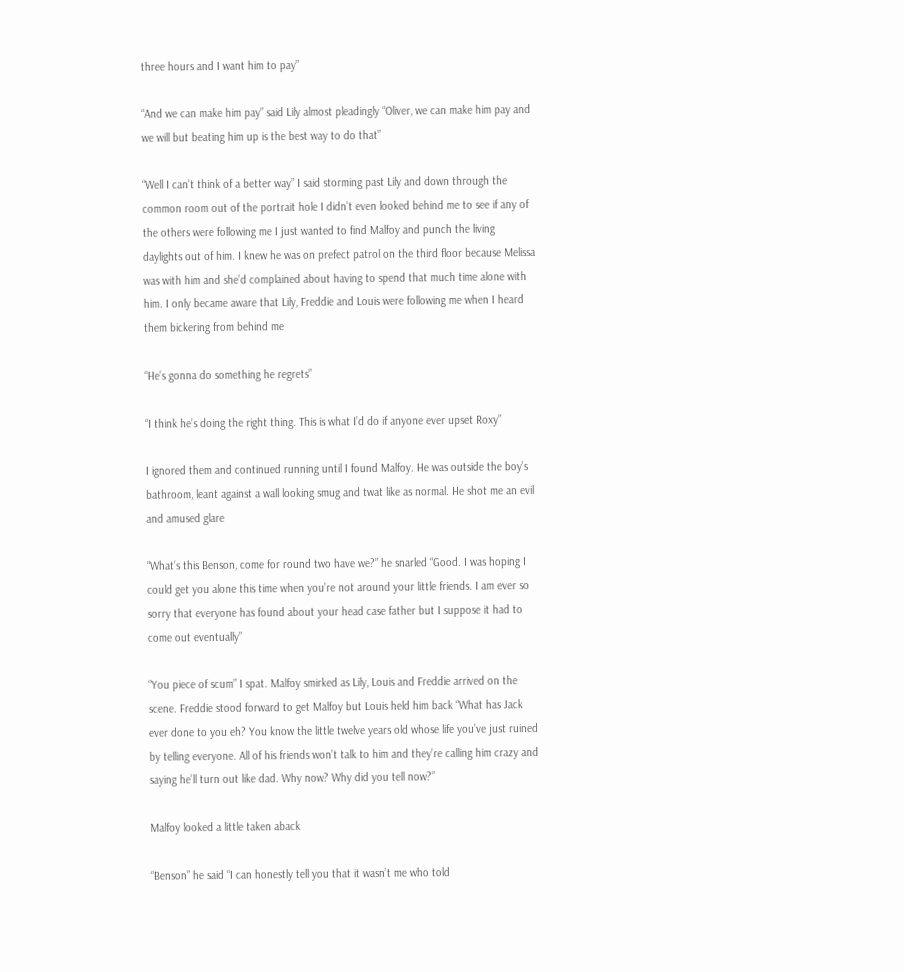three hours and I want him to pay”

“And we can make him pay” said Lily almost pleadingly “Oliver, we can make him pay and we will but beating him up is the best way to do that”

“Well I can’t think of a better way” I said storming past Lily and down through the common room out of the portrait hole I didn’t even looked behind me to see if any of the others were following me I just wanted to find Malfoy and punch the living daylights out of him. I knew he was on prefect patrol on the third floor because Melissa was with him and she’d complained about having to spend that much time alone with him. I only became aware that Lily, Freddie and Louis were following me when I heard them bickering from behind me

“He’s gonna do something he regrets”

“I think he’s doing the right thing. This is what I’d do if anyone ever upset Roxy”

I ignored them and continued running until I found Malfoy. He was outside the boy’s bathroom, leant against a wall looking smug and twat like as normal. He shot me an evil and amused glare

“What’s this Benson, come for round two have we?” he snarled “Good. I was hoping I could get you alone this time when you’re not around your little friends. I am ever so sorry that everyone has found about your head case father but I suppose it had to come out eventually”

“You piece of scum” I spat. Malfoy smirked as Lily, Louis and Freddie arrived on the scene. Freddie stood forward to get Malfoy but Louis held him back “What has Jack ever done to you eh? You know the little twelve years old whose life you’ve just ruined by telling everyone. All of his friends won’t talk to him and they’re calling him crazy and saying he’ll turn out like dad. Why now? Why did you tell now?”

Malfoy looked a little taken aback

“Benson” he said “I can honestly tell you that it wasn’t me who told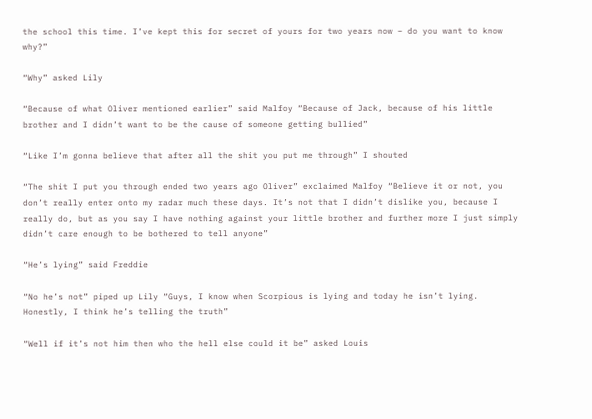the school this time. I’ve kept this for secret of yours for two years now – do you want to know why?”

“Why” asked Lily

“Because of what Oliver mentioned earlier” said Malfoy “Because of Jack, because of his little brother and I didn’t want to be the cause of someone getting bullied”

“Like I’m gonna believe that after all the shit you put me through” I shouted

“The shit I put you through ended two years ago Oliver” exclaimed Malfoy “Believe it or not, you don’t really enter onto my radar much these days. It’s not that I didn’t dislike you, because I really do, but as you say I have nothing against your little brother and further more I just simply didn’t care enough to be bothered to tell anyone”

“He’s lying” said Freddie

“No he’s not” piped up Lily “Guys, I know when Scorpious is lying and today he isn’t lying.  Honestly, I think he’s telling the truth”

“Well if it’s not him then who the hell else could it be” asked Louis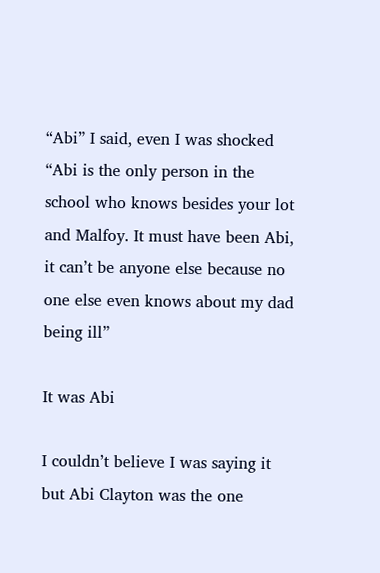“Abi” I said, even I was shocked “Abi is the only person in the school who knows besides your lot and Malfoy. It must have been Abi, it can’t be anyone else because no one else even knows about my dad being ill”

It was Abi

I couldn’t believe I was saying it but Abi Clayton was the one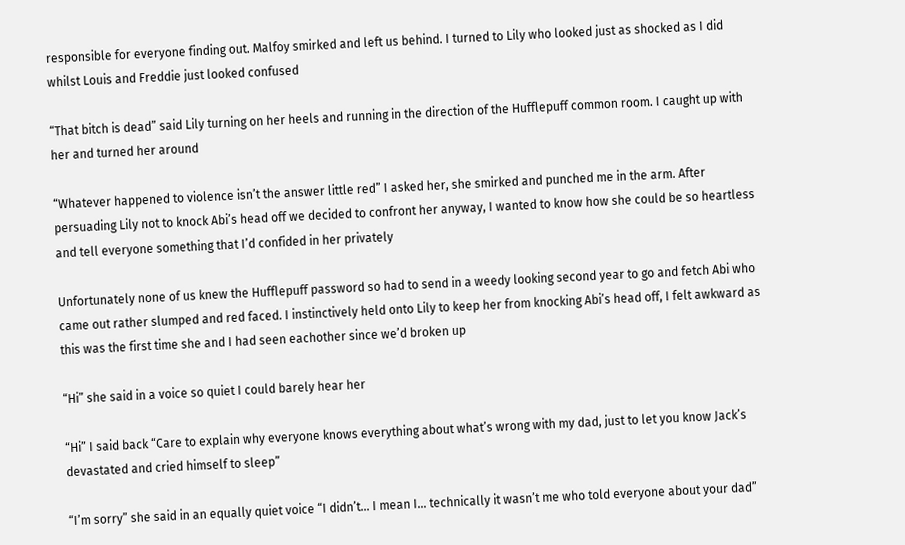responsible for everyone finding out. Malfoy smirked and left us behind. I turned to Lily who looked just as shocked as I did whilst Louis and Freddie just looked confused

“That bitch is dead” said Lily turning on her heels and running in the direction of the Hufflepuff common room. I caught up with her and turned her around

“Whatever happened to violence isn’t the answer little red” I asked her, she smirked and punched me in the arm. After persuading Lily not to knock Abi’s head off we decided to confront her anyway, I wanted to know how she could be so heartless and tell everyone something that I’d confided in her privately

Unfortunately none of us knew the Hufflepuff password so had to send in a weedy looking second year to go and fetch Abi who came out rather slumped and red faced. I instinctively held onto Lily to keep her from knocking Abi’s head off, I felt awkward as this was the first time she and I had seen eachother since we’d broken up

“Hi” she said in a voice so quiet I could barely hear her

“Hi” I said back “Care to explain why everyone knows everything about what’s wrong with my dad, just to let you know Jack’s devastated and cried himself to sleep”

“I’m sorry” she said in an equally quiet voice “I didn’t… I mean I… technically it wasn’t me who told everyone about your dad”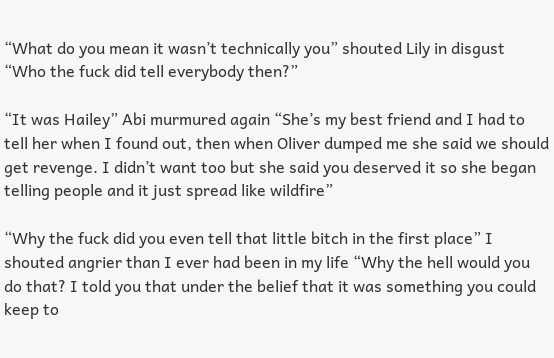“What do you mean it wasn’t technically you” shouted Lily in disgust “Who the fuck did tell everybody then?”

“It was Hailey” Abi murmured again “She’s my best friend and I had to tell her when I found out, then when Oliver dumped me she said we should get revenge. I didn’t want too but she said you deserved it so she began telling people and it just spread like wildfire”

“Why the fuck did you even tell that little bitch in the first place” I shouted angrier than I ever had been in my life “Why the hell would you do that? I told you that under the belief that it was something you could keep to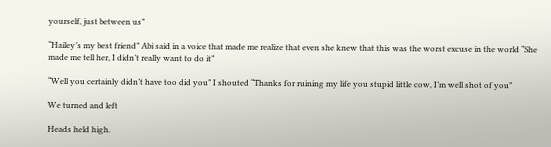yourself, just between us”

“Hailey’s my best friend” Abi said in a voice that made me realize that even she knew that this was the worst excuse in the world “She made me tell her, I didn’t really want to do it”

“Well you certainly didn’t have too did you” I shouted “Thanks for ruining my life you stupid little cow, I’m well shot of you”

We turned and left

Heads held high.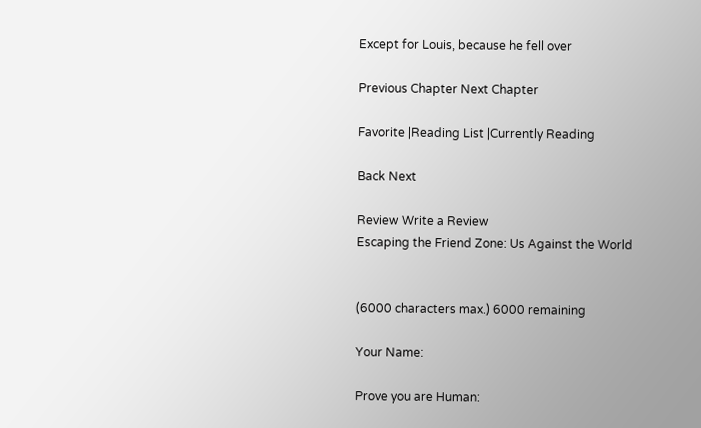Except for Louis, because he fell over

Previous Chapter Next Chapter

Favorite |Reading List |Currently Reading

Back Next

Review Write a Review
Escaping the Friend Zone: Us Against the World


(6000 characters max.) 6000 remaining

Your Name:

Prove you are Human: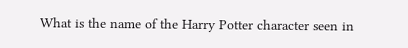What is the name of the Harry Potter character seen in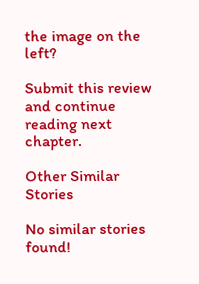the image on the left?

Submit this review and continue reading next chapter.

Other Similar Stories

No similar stories found!